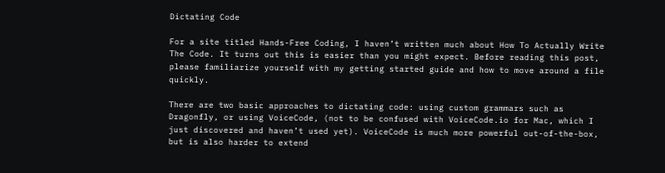Dictating Code

For a site titled Hands-Free Coding, I haven’t written much about How To Actually Write The Code. It turns out this is easier than you might expect. Before reading this post, please familiarize yourself with my getting started guide and how to move around a file quickly.

There are two basic approaches to dictating code: using custom grammars such as Dragonfly, or using VoiceCode, (not to be confused with VoiceCode.io for Mac, which I just discovered and haven’t used yet). VoiceCode is much more powerful out-of-the-box, but is also harder to extend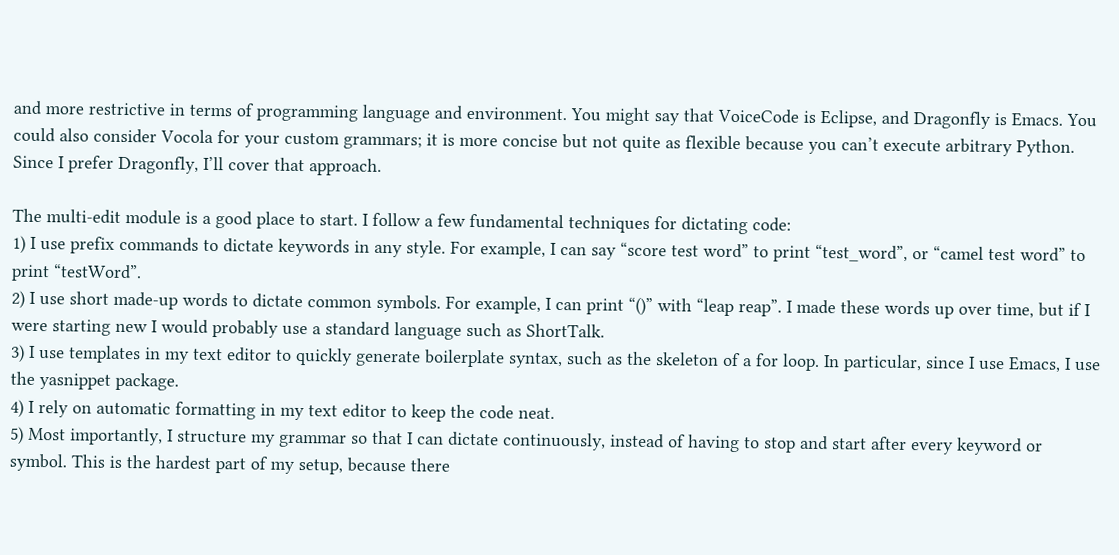and more restrictive in terms of programming language and environment. You might say that VoiceCode is Eclipse, and Dragonfly is Emacs. You could also consider Vocola for your custom grammars; it is more concise but not quite as flexible because you can’t execute arbitrary Python. Since I prefer Dragonfly, I’ll cover that approach.

The multi-edit module is a good place to start. I follow a few fundamental techniques for dictating code:
1) I use prefix commands to dictate keywords in any style. For example, I can say “score test word” to print “test_word”, or “camel test word” to print “testWord”.
2) I use short made-up words to dictate common symbols. For example, I can print “()” with “leap reap”. I made these words up over time, but if I were starting new I would probably use a standard language such as ShortTalk.
3) I use templates in my text editor to quickly generate boilerplate syntax, such as the skeleton of a for loop. In particular, since I use Emacs, I use the yasnippet package.
4) I rely on automatic formatting in my text editor to keep the code neat.
5) Most importantly, I structure my grammar so that I can dictate continuously, instead of having to stop and start after every keyword or symbol. This is the hardest part of my setup, because there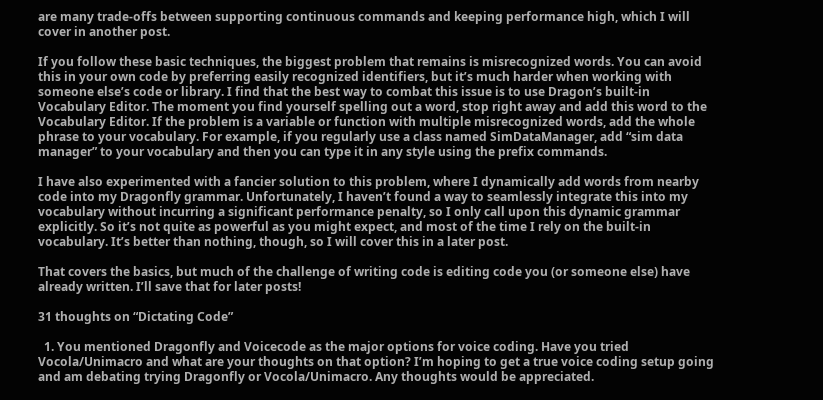are many trade-offs between supporting continuous commands and keeping performance high, which I will cover in another post.

If you follow these basic techniques, the biggest problem that remains is misrecognized words. You can avoid this in your own code by preferring easily recognized identifiers, but it’s much harder when working with someone else’s code or library. I find that the best way to combat this issue is to use Dragon’s built-in Vocabulary Editor. The moment you find yourself spelling out a word, stop right away and add this word to the Vocabulary Editor. If the problem is a variable or function with multiple misrecognized words, add the whole phrase to your vocabulary. For example, if you regularly use a class named SimDataManager, add “sim data manager” to your vocabulary and then you can type it in any style using the prefix commands.

I have also experimented with a fancier solution to this problem, where I dynamically add words from nearby code into my Dragonfly grammar. Unfortunately, I haven’t found a way to seamlessly integrate this into my vocabulary without incurring a significant performance penalty, so I only call upon this dynamic grammar explicitly. So it’s not quite as powerful as you might expect, and most of the time I rely on the built-in vocabulary. It’s better than nothing, though, so I will cover this in a later post.

That covers the basics, but much of the challenge of writing code is editing code you (or someone else) have already written. I’ll save that for later posts!

31 thoughts on “Dictating Code”

  1. You mentioned Dragonfly and Voicecode as the major options for voice coding. Have you tried Vocola/Unimacro and what are your thoughts on that option? I’m hoping to get a true voice coding setup going and am debating trying Dragonfly or Vocola/Unimacro. Any thoughts would be appreciated.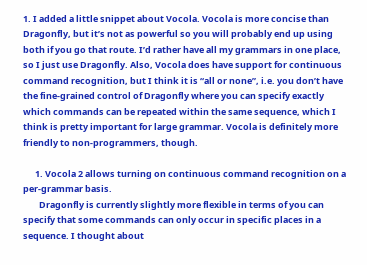1. I added a little snippet about Vocola. Vocola is more concise than Dragonfly, but it’s not as powerful so you will probably end up using both if you go that route. I’d rather have all my grammars in one place, so I just use Dragonfly. Also, Vocola does have support for continuous command recognition, but I think it is “all or none”, i.e. you don’t have the fine-grained control of Dragonfly where you can specify exactly which commands can be repeated within the same sequence, which I think is pretty important for large grammar. Vocola is definitely more friendly to non-programmers, though.

      1. Vocola 2 allows turning on continuous command recognition on a per-grammar basis.
        Dragonfly is currently slightly more flexible in terms of you can specify that some commands can only occur in specific places in a sequence. I thought about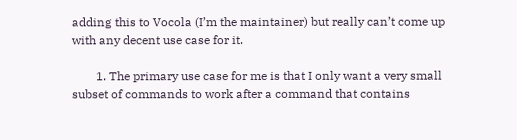adding this to Vocola (I’m the maintainer) but really can’t come up with any decent use case for it.

        1. The primary use case for me is that I only want a very small subset of commands to work after a command that contains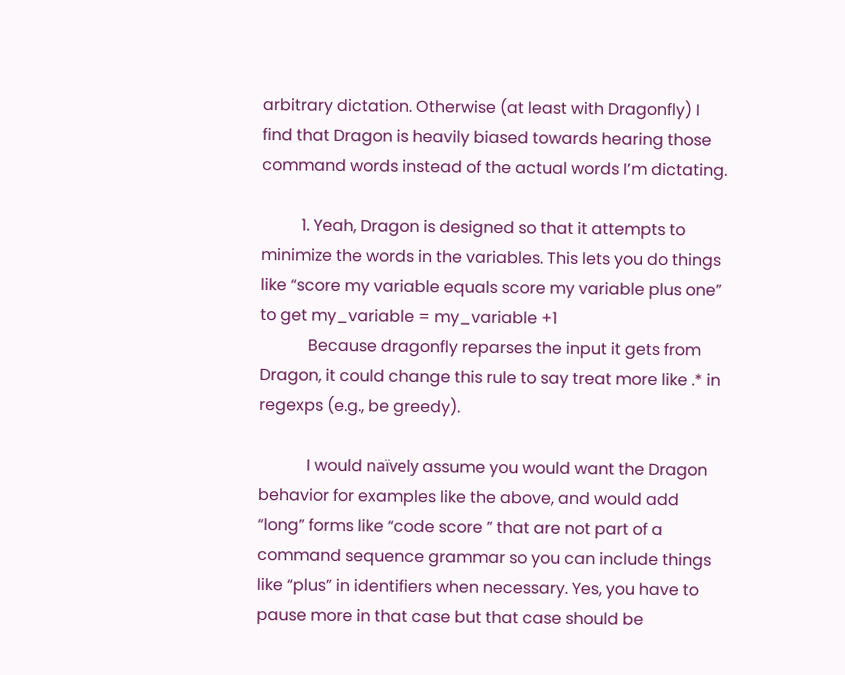arbitrary dictation. Otherwise (at least with Dragonfly) I find that Dragon is heavily biased towards hearing those command words instead of the actual words I’m dictating.

          1. Yeah, Dragon is designed so that it attempts to minimize the words in the variables. This lets you do things like “score my variable equals score my variable plus one” to get my_variable = my_variable +1
            Because dragonfly reparses the input it gets from Dragon, it could change this rule to say treat more like .* in regexps (e.g., be greedy).

            I would naïvely assume you would want the Dragon behavior for examples like the above, and would add “long” forms like “code score ” that are not part of a command sequence grammar so you can include things like “plus” in identifiers when necessary. Yes, you have to pause more in that case but that case should be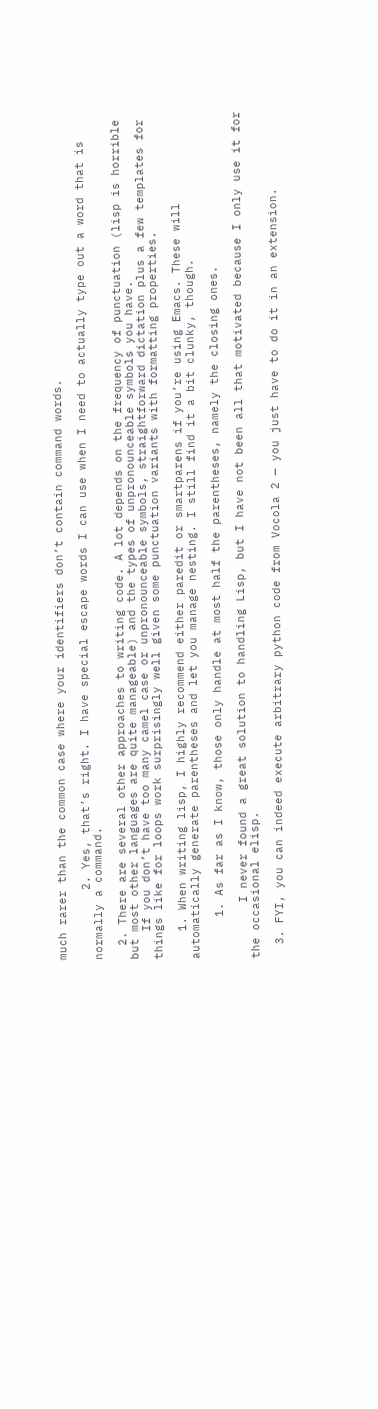much rarer than the common case where your identifiers don’t contain command words.

          2. Yes, that’s right. I have special escape words I can use when I need to actually type out a word that is normally a command.

  2. There are several other approaches to writing code. A lot depends on the frequency of punctuation (lisp is horrible but most other languages are quite manageable) and the types of unpronounceable symbols you have.
    If you don’t have too many camel case or unpronounceable symbols, straightforward dictation plus a few templates for things like for loops work surprisingly well given some punctuation variants with formatting properties.

    1. When writing lisp, I highly recommend either paredit or smartparens if you’re using Emacs. These will automatically generate parentheses and let you manage nesting. I still find it a bit clunky, though.

      1. As far as I know, those only handle at most half the parentheses, namely the closing ones.

        I never found a great solution to handling Lisp, but I have not been all that motivated because I only use it for the occasional elisp.

  3. FYI, you can indeed execute arbitrary python code from Vocola 2 — you just have to do it in an extension.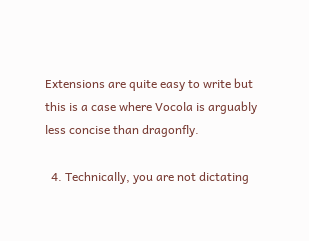Extensions are quite easy to write but this is a case where Vocola is arguably less concise than dragonfly.

  4. Technically, you are not dictating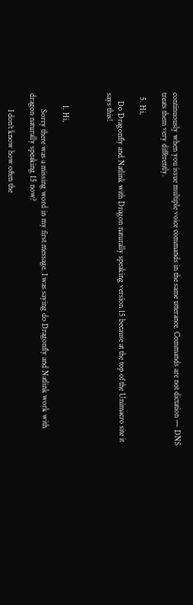continuously when you issue multiple voice commands in the same utterance. Commands are not dictation — DNS treats them very differently.

  5. Hi,

    Do Dragonfly and Natlink with Dragon naturally speaking version 15 because at the top of the Unimacro site it says this!



      1. Hi,

        Sorry there was a missing word in my first message. I was saying do Dragonfly and Natlink work with dragon naturally speaking 15 now?

        I don’t know how often the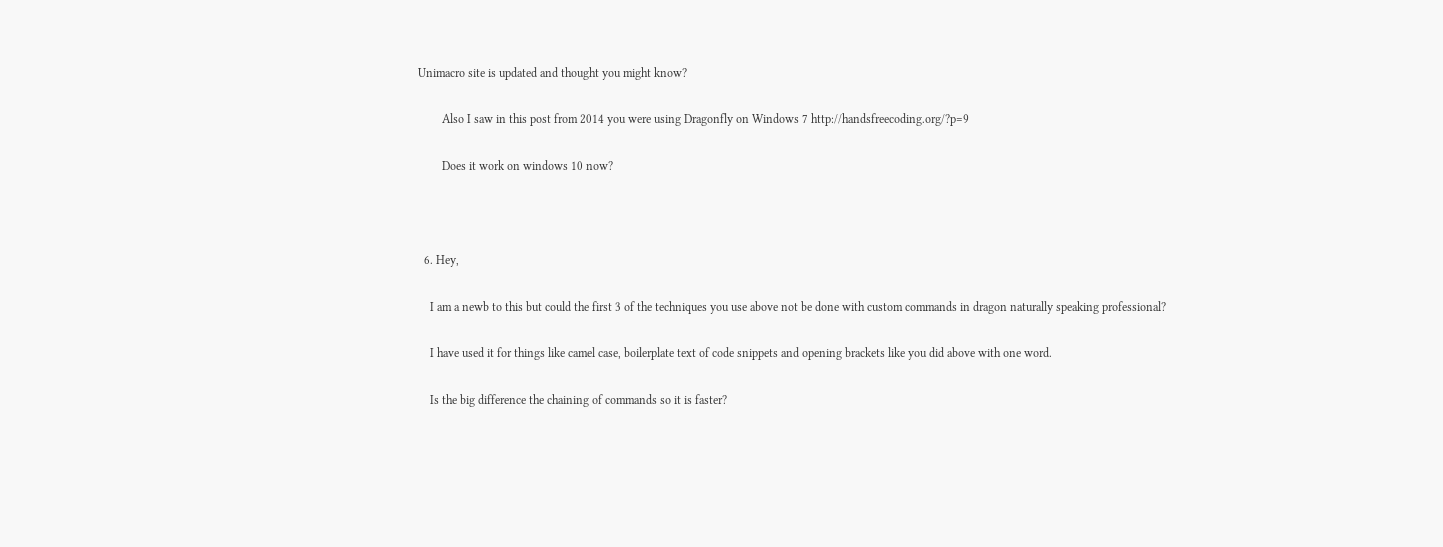Unimacro site is updated and thought you might know?

        Also I saw in this post from 2014 you were using Dragonfly on Windows 7 http://handsfreecoding.org/?p=9

        Does it work on windows 10 now?



  6. Hey,

    I am a newb to this but could the first 3 of the techniques you use above not be done with custom commands in dragon naturally speaking professional?

    I have used it for things like camel case, boilerplate text of code snippets and opening brackets like you did above with one word.

    Is the big difference the chaining of commands so it is faster?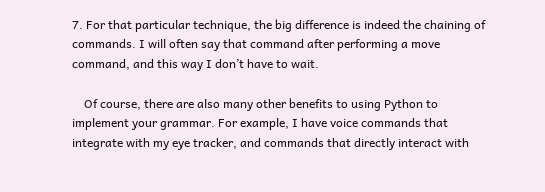7. For that particular technique, the big difference is indeed the chaining of commands. I will often say that command after performing a move command, and this way I don’t have to wait.

    Of course, there are also many other benefits to using Python to implement your grammar. For example, I have voice commands that integrate with my eye tracker, and commands that directly interact with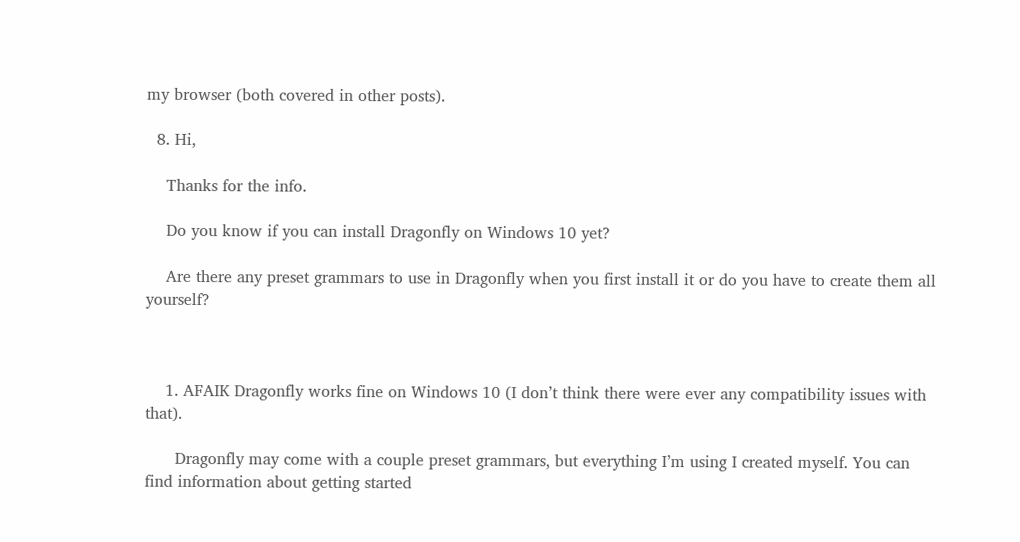my browser (both covered in other posts).

  8. Hi,

    Thanks for the info.

    Do you know if you can install Dragonfly on Windows 10 yet?

    Are there any preset grammars to use in Dragonfly when you first install it or do you have to create them all yourself?



    1. AFAIK Dragonfly works fine on Windows 10 (I don’t think there were ever any compatibility issues with that).

      Dragonfly may come with a couple preset grammars, but everything I’m using I created myself. You can find information about getting started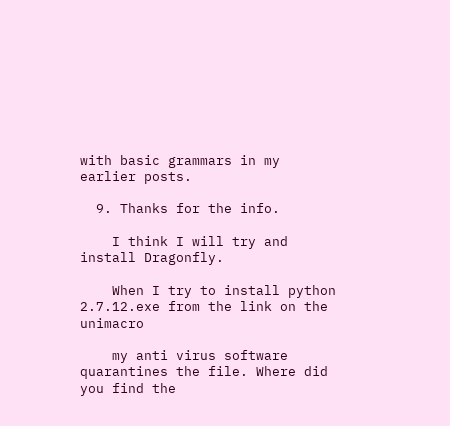with basic grammars in my earlier posts.

  9. Thanks for the info.

    I think I will try and install Dragonfly.

    When I try to install python 2.7.12.exe from the link on the unimacro

    my anti virus software quarantines the file. Where did you find the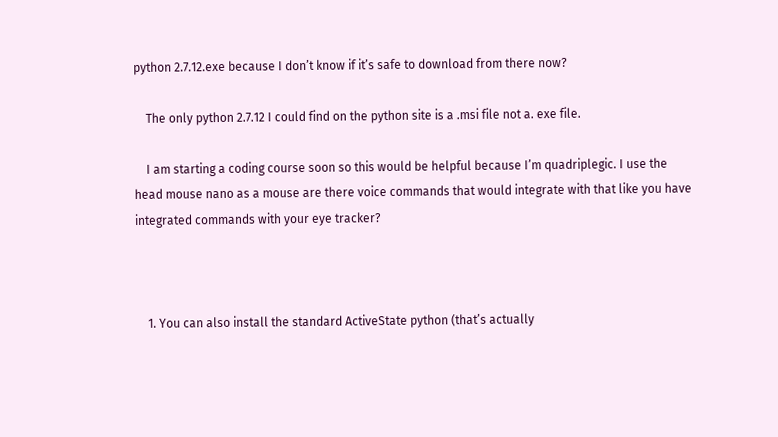python 2.7.12.exe because I don’t know if it’s safe to download from there now?

    The only python 2.7.12 I could find on the python site is a .msi file not a. exe file.

    I am starting a coding course soon so this would be helpful because I’m quadriplegic. I use the head mouse nano as a mouse are there voice commands that would integrate with that like you have integrated commands with your eye tracker?



    1. You can also install the standard ActiveState python (that’s actually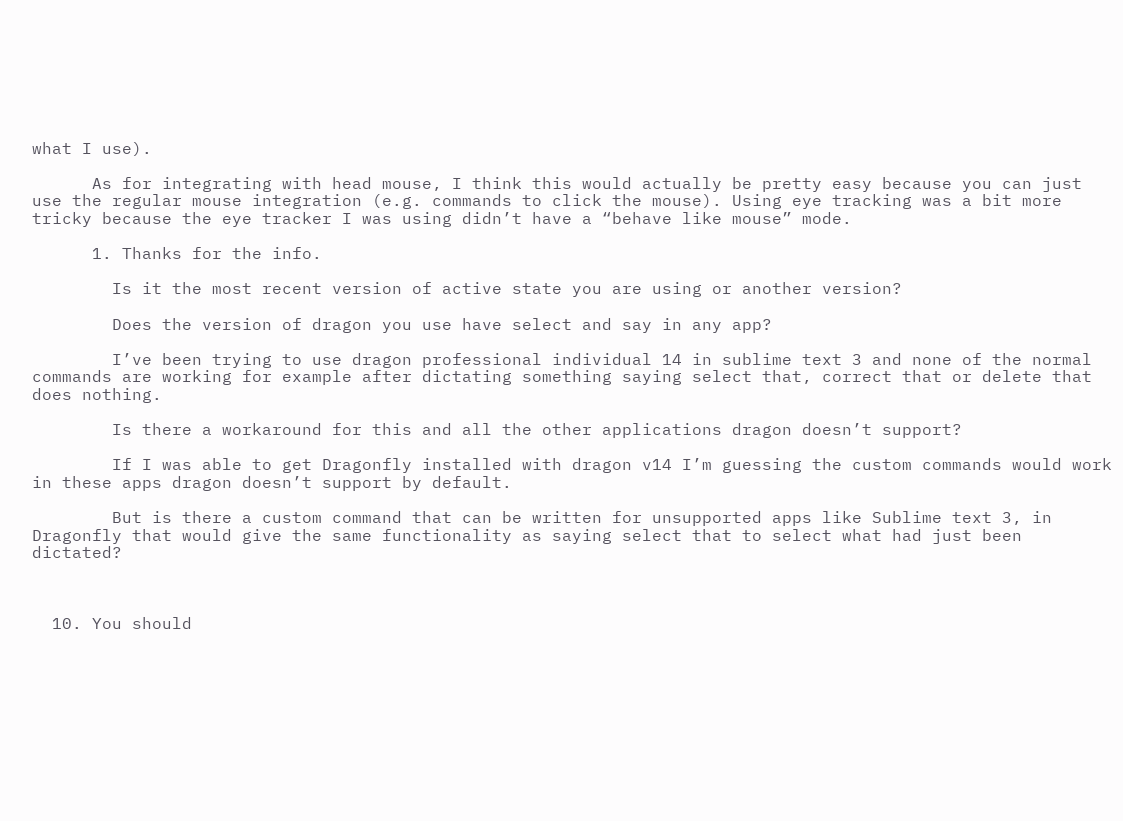what I use).

      As for integrating with head mouse, I think this would actually be pretty easy because you can just use the regular mouse integration (e.g. commands to click the mouse). Using eye tracking was a bit more tricky because the eye tracker I was using didn’t have a “behave like mouse” mode.

      1. Thanks for the info.

        Is it the most recent version of active state you are using or another version?

        Does the version of dragon you use have select and say in any app?

        I’ve been trying to use dragon professional individual 14 in sublime text 3 and none of the normal commands are working for example after dictating something saying select that, correct that or delete that does nothing.

        Is there a workaround for this and all the other applications dragon doesn’t support?

        If I was able to get Dragonfly installed with dragon v14 I’m guessing the custom commands would work in these apps dragon doesn’t support by default.

        But is there a custom command that can be written for unsupported apps like Sublime text 3, in Dragonfly that would give the same functionality as saying select that to select what had just been dictated?



  10. You should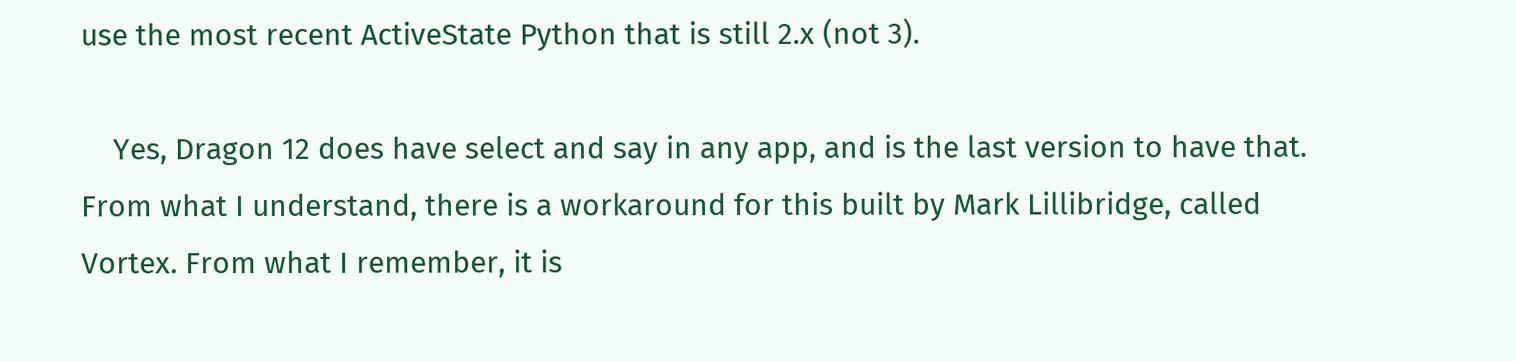use the most recent ActiveState Python that is still 2.x (not 3).

    Yes, Dragon 12 does have select and say in any app, and is the last version to have that. From what I understand, there is a workaround for this built by Mark Lillibridge, called Vortex. From what I remember, it is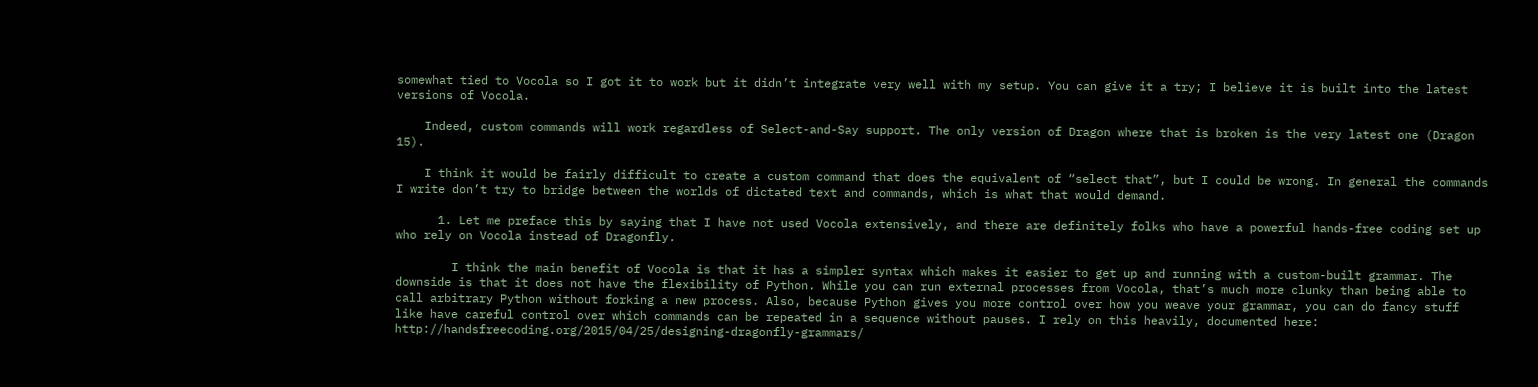somewhat tied to Vocola so I got it to work but it didn’t integrate very well with my setup. You can give it a try; I believe it is built into the latest versions of Vocola.

    Indeed, custom commands will work regardless of Select-and-Say support. The only version of Dragon where that is broken is the very latest one (Dragon 15).

    I think it would be fairly difficult to create a custom command that does the equivalent of “select that”, but I could be wrong. In general the commands I write don’t try to bridge between the worlds of dictated text and commands, which is what that would demand.

      1. Let me preface this by saying that I have not used Vocola extensively, and there are definitely folks who have a powerful hands-free coding set up who rely on Vocola instead of Dragonfly.

        I think the main benefit of Vocola is that it has a simpler syntax which makes it easier to get up and running with a custom-built grammar. The downside is that it does not have the flexibility of Python. While you can run external processes from Vocola, that’s much more clunky than being able to call arbitrary Python without forking a new process. Also, because Python gives you more control over how you weave your grammar, you can do fancy stuff like have careful control over which commands can be repeated in a sequence without pauses. I rely on this heavily, documented here: http://handsfreecoding.org/2015/04/25/designing-dragonfly-grammars/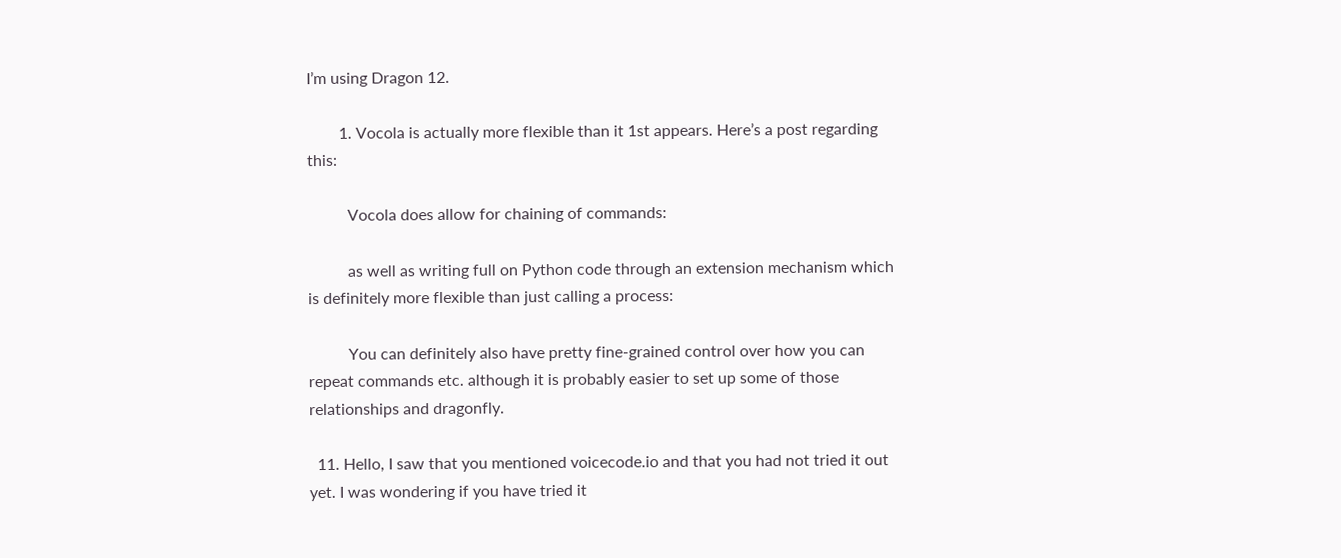I’m using Dragon 12.

        1. Vocola is actually more flexible than it 1st appears. Here’s a post regarding this:

          Vocola does allow for chaining of commands:

          as well as writing full on Python code through an extension mechanism which is definitely more flexible than just calling a process:

          You can definitely also have pretty fine-grained control over how you can repeat commands etc. although it is probably easier to set up some of those relationships and dragonfly.

  11. Hello, I saw that you mentioned voicecode.io and that you had not tried it out yet. I was wondering if you have tried it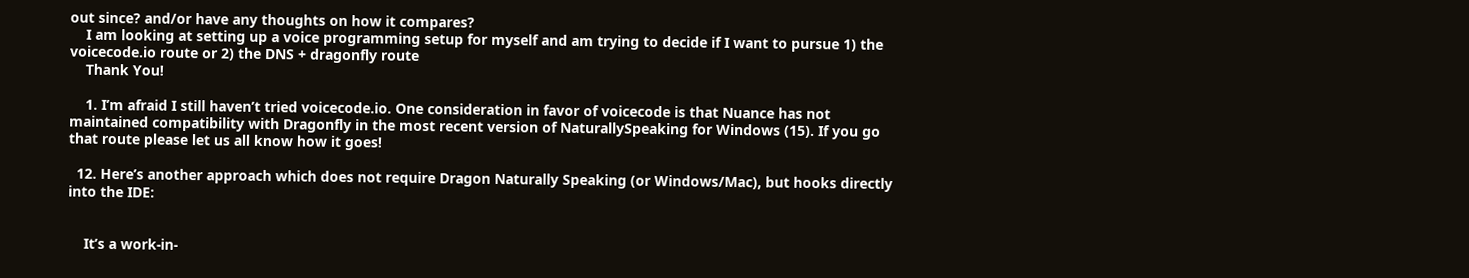out since? and/or have any thoughts on how it compares?
    I am looking at setting up a voice programming setup for myself and am trying to decide if I want to pursue 1) the voicecode.io route or 2) the DNS + dragonfly route
    Thank You!

    1. I’m afraid I still haven’t tried voicecode.io. One consideration in favor of voicecode is that Nuance has not maintained compatibility with Dragonfly in the most recent version of NaturallySpeaking for Windows (15). If you go that route please let us all know how it goes!

  12. Here’s another approach which does not require Dragon Naturally Speaking (or Windows/Mac), but hooks directly into the IDE:


    It’s a work-in-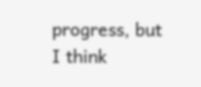progress, but I think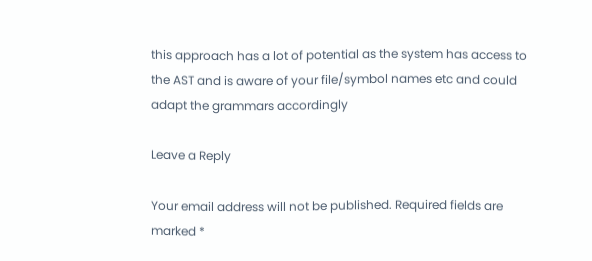this approach has a lot of potential as the system has access to the AST and is aware of your file/symbol names etc and could adapt the grammars accordingly

Leave a Reply

Your email address will not be published. Required fields are marked *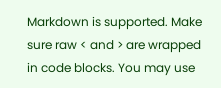Markdown is supported. Make sure raw < and > are wrapped in code blocks. You may use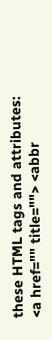these HTML tags and attributes: <a href="" title=""> <abbr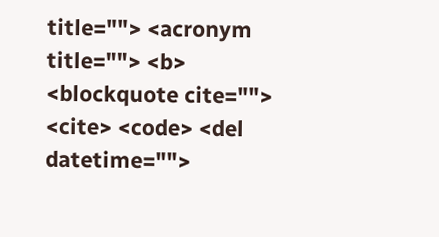title=""> <acronym title=""> <b> <blockquote cite=""> <cite> <code> <del datetime="">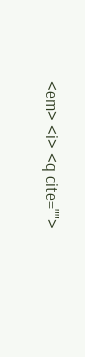<em> <i> <q cite="">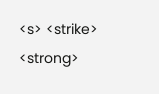<s> <strike> <strong>